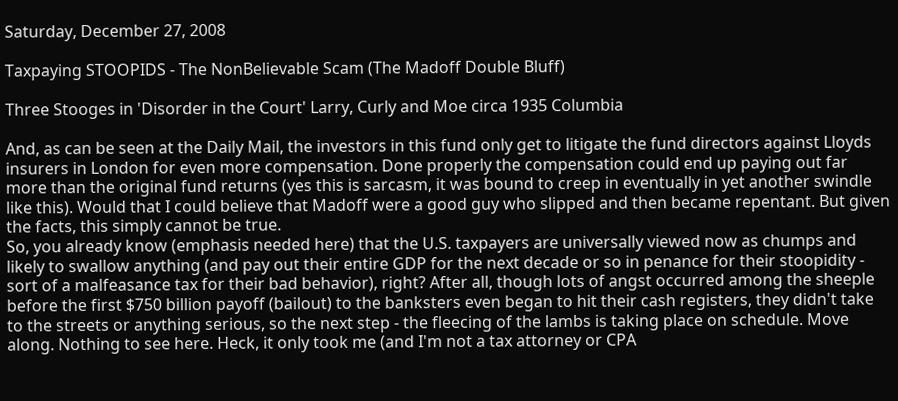Saturday, December 27, 2008

Taxpaying STOOPIDS - The NonBelievable Scam (The Madoff Double Bluff)

Three Stooges in 'Disorder in the Court' Larry, Curly and Moe circa 1935 Columbia

And, as can be seen at the Daily Mail, the investors in this fund only get to litigate the fund directors against Lloyds insurers in London for even more compensation. Done properly the compensation could end up paying out far more than the original fund returns (yes this is sarcasm, it was bound to creep in eventually in yet another swindle like this). Would that I could believe that Madoff were a good guy who slipped and then became repentant. But given the facts, this simply cannot be true.
So, you already know (emphasis needed here) that the U.S. taxpayers are universally viewed now as chumps and likely to swallow anything (and pay out their entire GDP for the next decade or so in penance for their stoopidity - sort of a malfeasance tax for their bad behavior), right? After all, though lots of angst occurred among the sheeple before the first $750 billion payoff (bailout) to the banksters even began to hit their cash registers, they didn't take to the streets or anything serious, so the next step - the fleecing of the lambs is taking place on schedule. Move along. Nothing to see here. Heck, it only took me (and I'm not a tax attorney or CPA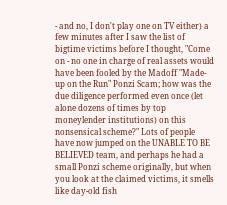- and no, I don't play one on TV either) a few minutes after I saw the list of bigtime victims before I thought, "Come on - no one in charge of real assets would have been fooled by the Madoff "Made-up on the Run" Ponzi Scam; how was the due diligence performed even once (let alone dozens of times by top moneylender institutions) on this nonsensical scheme?" Lots of people have now jumped on the UNABLE TO BE BELIEVED team, and perhaps he had a small Ponzi scheme originally, but when you look at the claimed victims, it smells like day-old fish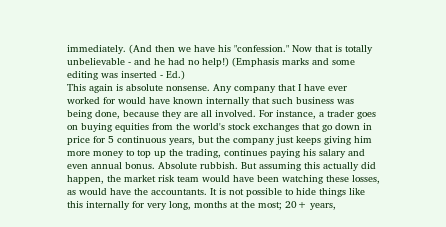immediately. (And then we have his "confession." Now that is totally unbelievable - and he had no help!) (Emphasis marks and some editing was inserted - Ed.)
This again is absolute nonsense. Any company that I have ever worked for would have known internally that such business was being done, because they are all involved. For instance, a trader goes on buying equities from the world's stock exchanges that go down in price for 5 continuous years, but the company just keeps giving him more money to top up the trading, continues paying his salary and even annual bonus. Absolute rubbish. But assuming this actually did happen, the market risk team would have been watching these losses, as would have the accountants. It is not possible to hide things like this internally for very long, months at the most; 20+ years,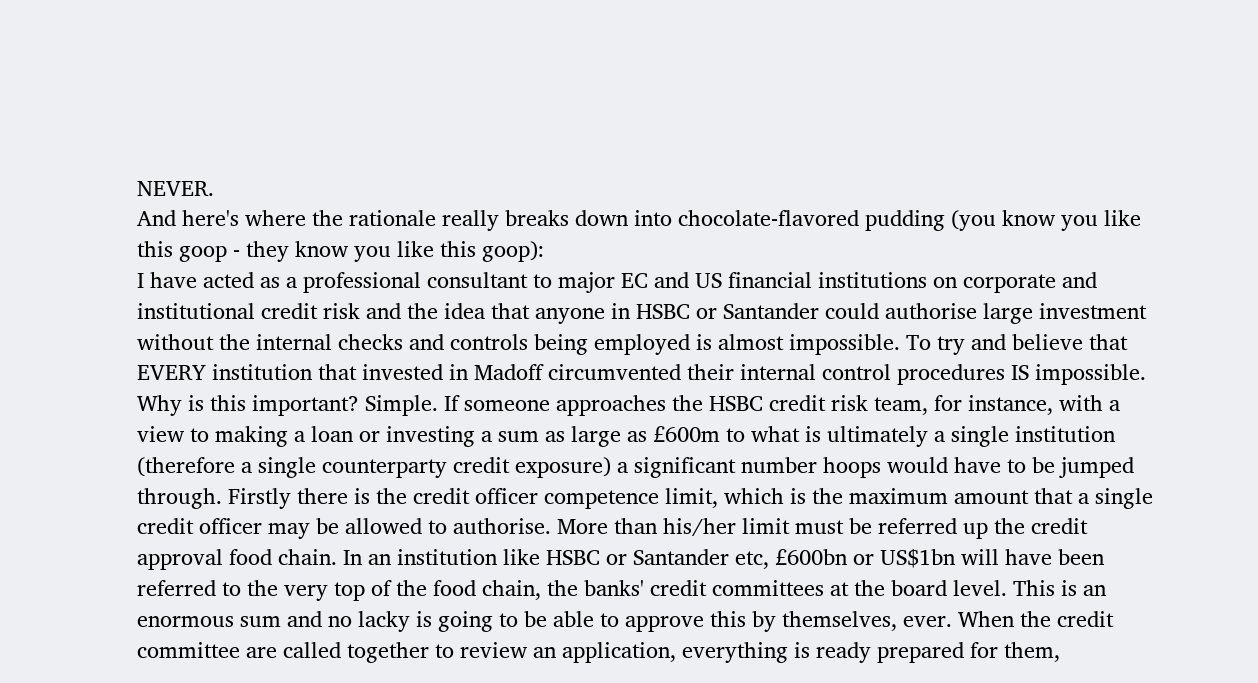NEVER.
And here's where the rationale really breaks down into chocolate-flavored pudding (you know you like this goop - they know you like this goop):
I have acted as a professional consultant to major EC and US financial institutions on corporate and institutional credit risk and the idea that anyone in HSBC or Santander could authorise large investment without the internal checks and controls being employed is almost impossible. To try and believe that EVERY institution that invested in Madoff circumvented their internal control procedures IS impossible. Why is this important? Simple. If someone approaches the HSBC credit risk team, for instance, with a view to making a loan or investing a sum as large as £600m to what is ultimately a single institution (therefore a single counterparty credit exposure) a significant number hoops would have to be jumped through. Firstly there is the credit officer competence limit, which is the maximum amount that a single credit officer may be allowed to authorise. More than his/her limit must be referred up the credit approval food chain. In an institution like HSBC or Santander etc, £600bn or US$1bn will have been referred to the very top of the food chain, the banks' credit committees at the board level. This is an enormous sum and no lacky is going to be able to approve this by themselves, ever. When the credit committee are called together to review an application, everything is ready prepared for them,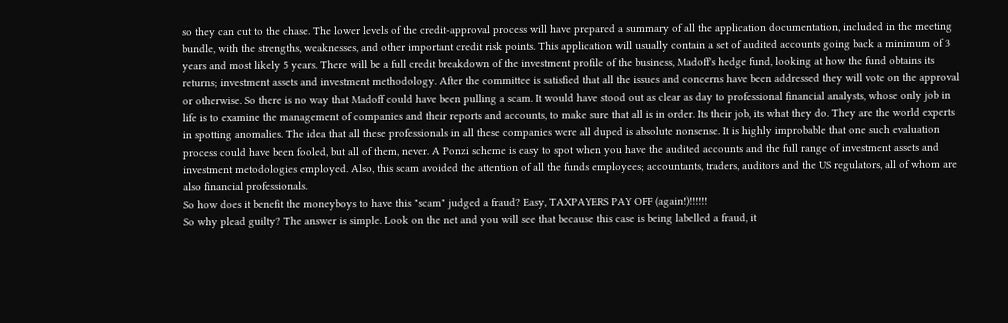so they can cut to the chase. The lower levels of the credit-approval process will have prepared a summary of all the application documentation, included in the meeting bundle, with the strengths, weaknesses, and other important credit risk points. This application will usually contain a set of audited accounts going back a minimum of 3 years and most likely 5 years. There will be a full credit breakdown of the investment profile of the business, Madoff's hedge fund, looking at how the fund obtains its returns; investment assets and investment methodology. After the committee is satisfied that all the issues and concerns have been addressed they will vote on the approval or otherwise. So there is no way that Madoff could have been pulling a scam. It would have stood out as clear as day to professional financial analysts, whose only job in life is to examine the management of companies and their reports and accounts, to make sure that all is in order. Its their job, its what they do. They are the world experts in spotting anomalies. The idea that all these professionals in all these companies were all duped is absolute nonsense. It is highly improbable that one such evaluation process could have been fooled, but all of them, never. A Ponzi scheme is easy to spot when you have the audited accounts and the full range of investment assets and investment metodologies employed. Also, this scam avoided the attention of all the funds employees; accountants, traders, auditors and the US regulators, all of whom are also financial professionals.
So how does it benefit the moneyboys to have this "scam" judged a fraud? Easy, TAXPAYERS PAY OFF (again!)!!!!!!
So why plead guilty? The answer is simple. Look on the net and you will see that because this case is being labelled a fraud, it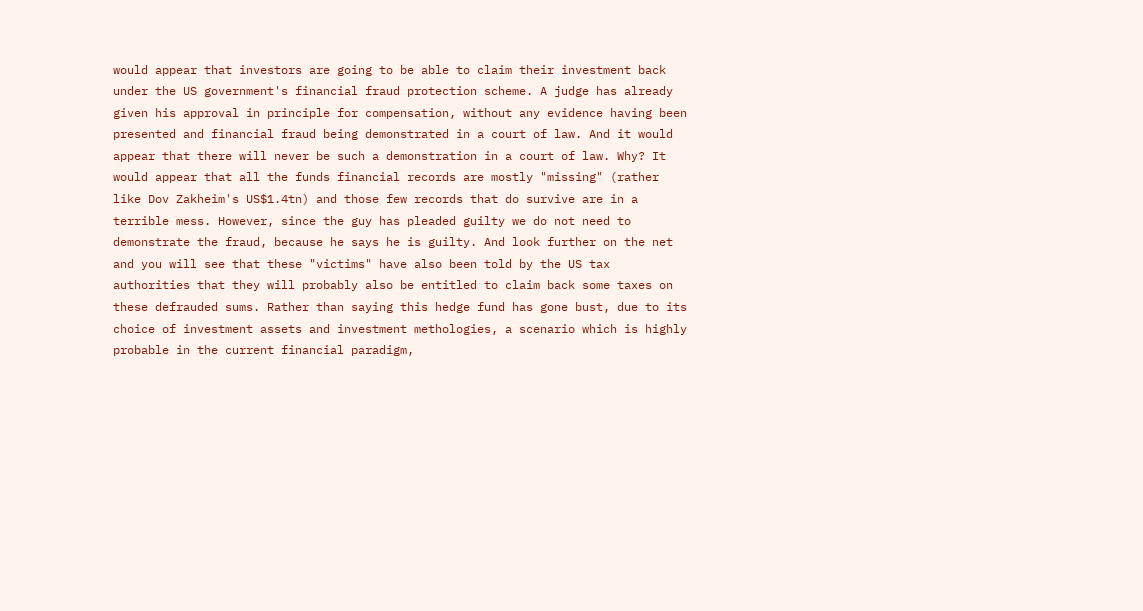would appear that investors are going to be able to claim their investment back under the US government's financial fraud protection scheme. A judge has already given his approval in principle for compensation, without any evidence having been presented and financial fraud being demonstrated in a court of law. And it would appear that there will never be such a demonstration in a court of law. Why? It would appear that all the funds financial records are mostly "missing" (rather like Dov Zakheim's US$1.4tn) and those few records that do survive are in a terrible mess. However, since the guy has pleaded guilty we do not need to demonstrate the fraud, because he says he is guilty. And look further on the net and you will see that these "victims" have also been told by the US tax authorities that they will probably also be entitled to claim back some taxes on these defrauded sums. Rather than saying this hedge fund has gone bust, due to its choice of investment assets and investment methologies, a scenario which is highly probable in the current financial paradigm,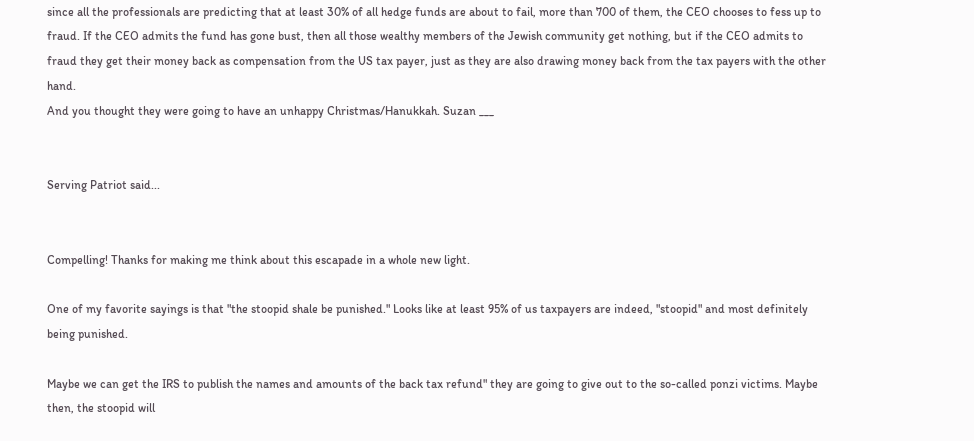since all the professionals are predicting that at least 30% of all hedge funds are about to fail, more than 700 of them, the CEO chooses to fess up to fraud. If the CEO admits the fund has gone bust, then all those wealthy members of the Jewish community get nothing, but if the CEO admits to fraud they get their money back as compensation from the US tax payer, just as they are also drawing money back from the tax payers with the other hand.
And you thought they were going to have an unhappy Christmas/Hanukkah. Suzan ___


Serving Patriot said...


Compelling! Thanks for making me think about this escapade in a whole new light.

One of my favorite sayings is that "the stoopid shale be punished." Looks like at least 95% of us taxpayers are indeed, "stoopid" and most definitely being punished.

Maybe we can get the IRS to publish the names and amounts of the back tax refund" they are going to give out to the so-called ponzi victims. Maybe then, the stoopid will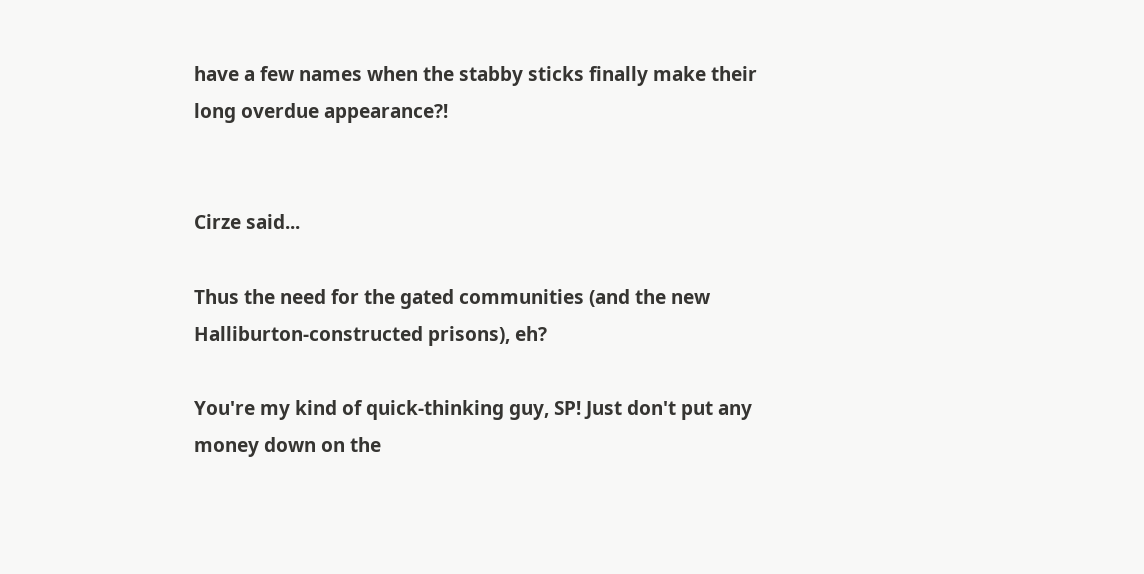have a few names when the stabby sticks finally make their long overdue appearance?!


Cirze said...

Thus the need for the gated communities (and the new Halliburton-constructed prisons), eh?

You're my kind of quick-thinking guy, SP! Just don't put any money down on the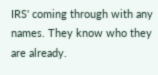IRS' coming through with any names. They know who they are already.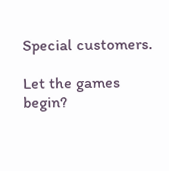Special customers.

Let the games begin?